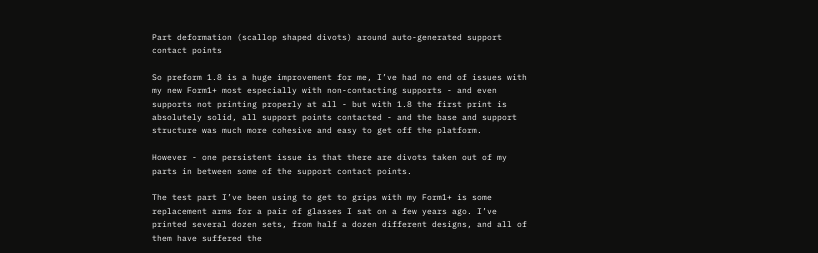Part deformation (scallop shaped divots) around auto-generated support contact points

So preform 1.8 is a huge improvement for me, I’ve had no end of issues with my new Form1+ most especially with non-contacting supports - and even supports not printing properly at all - but with 1.8 the first print is absolutely solid, all support points contacted - and the base and support structure was much more cohesive and easy to get off the platform.

However - one persistent issue is that there are divots taken out of my parts in between some of the support contact points.

The test part I’ve been using to get to grips with my Form1+ is some replacement arms for a pair of glasses I sat on a few years ago. I’ve printed several dozen sets, from half a dozen different designs, and all of them have suffered the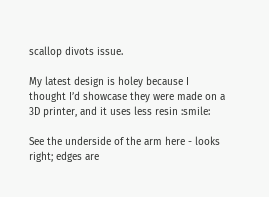scallop divots issue.

My latest design is holey because I thought I’d showcase they were made on a 3D printer, and it uses less resin :smile:

See the underside of the arm here - looks right; edges are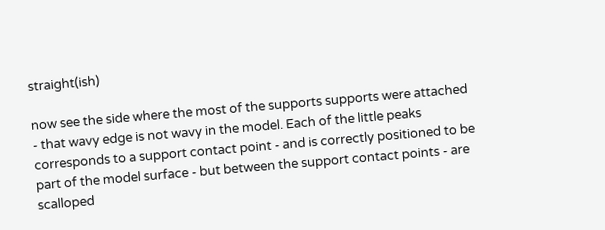straight(ish)

now see the side where the most of the supports supports were attached - that wavy edge is not wavy in the model. Each of the little peaks corresponds to a support contact point - and is correctly positioned to be part of the model surface - but between the support contact points - are scalloped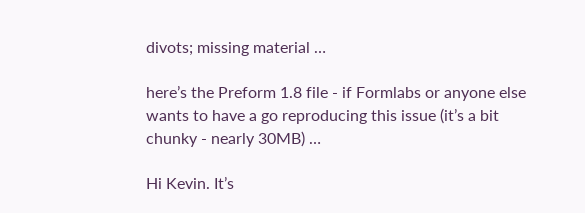divots; missing material …

here’s the Preform 1.8 file - if Formlabs or anyone else wants to have a go reproducing this issue (it’s a bit chunky - nearly 30MB) …

Hi Kevin. It’s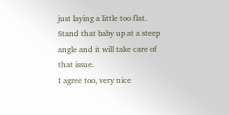just laying a little too flat. Stand that baby up at a steep angle and it will take care of that issue.
I agree too, very nice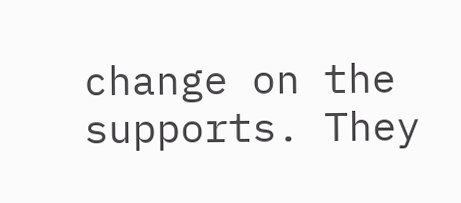change on the supports. They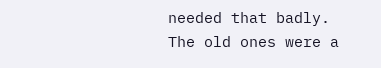needed that badly. The old ones were a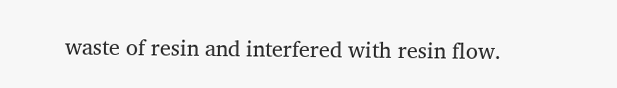waste of resin and interfered with resin flow.